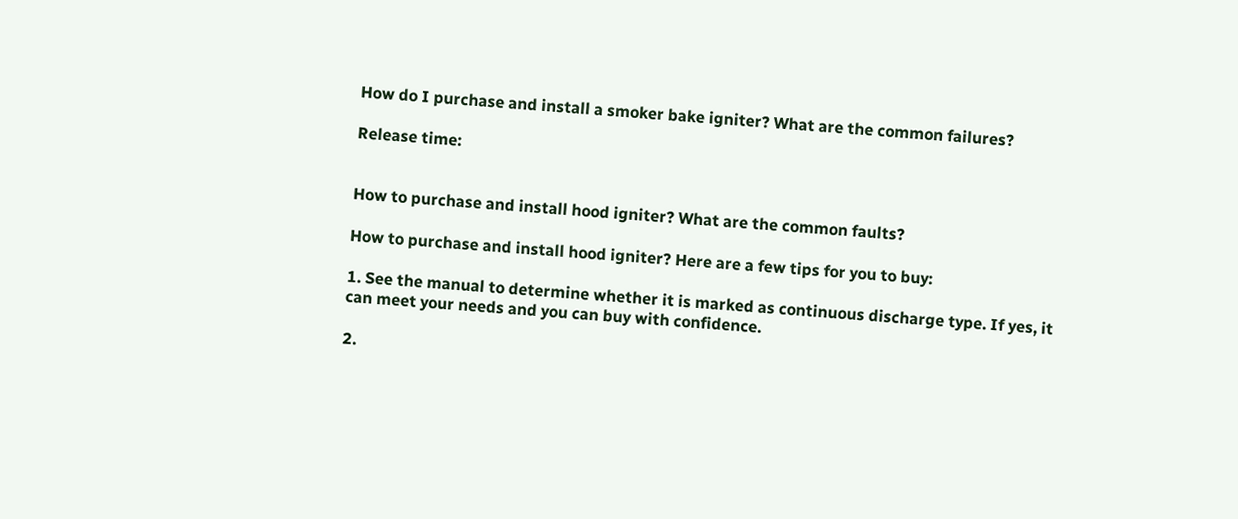How do I purchase and install a smoker bake igniter? What are the common failures?

Release time:


How to purchase and install hood igniter? What are the common faults?

How to purchase and install hood igniter? Here are a few tips for you to buy:

1. See the manual to determine whether it is marked as continuous discharge type. If yes, it can meet your needs and you can buy with confidence.

2.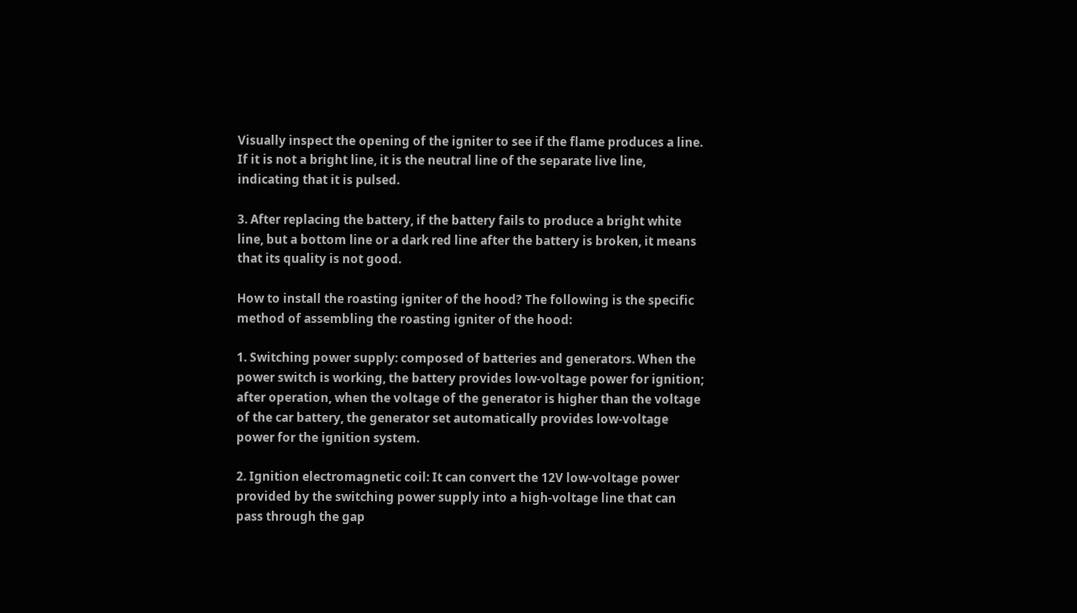Visually inspect the opening of the igniter to see if the flame produces a line. If it is not a bright line, it is the neutral line of the separate live line, indicating that it is pulsed.

3. After replacing the battery, if the battery fails to produce a bright white line, but a bottom line or a dark red line after the battery is broken, it means that its quality is not good.

How to install the roasting igniter of the hood? The following is the specific method of assembling the roasting igniter of the hood:

1. Switching power supply: composed of batteries and generators. When the power switch is working, the battery provides low-voltage power for ignition; after operation, when the voltage of the generator is higher than the voltage of the car battery, the generator set automatically provides low-voltage power for the ignition system.

2. Ignition electromagnetic coil: It can convert the 12V low-voltage power provided by the switching power supply into a high-voltage line that can pass through the gap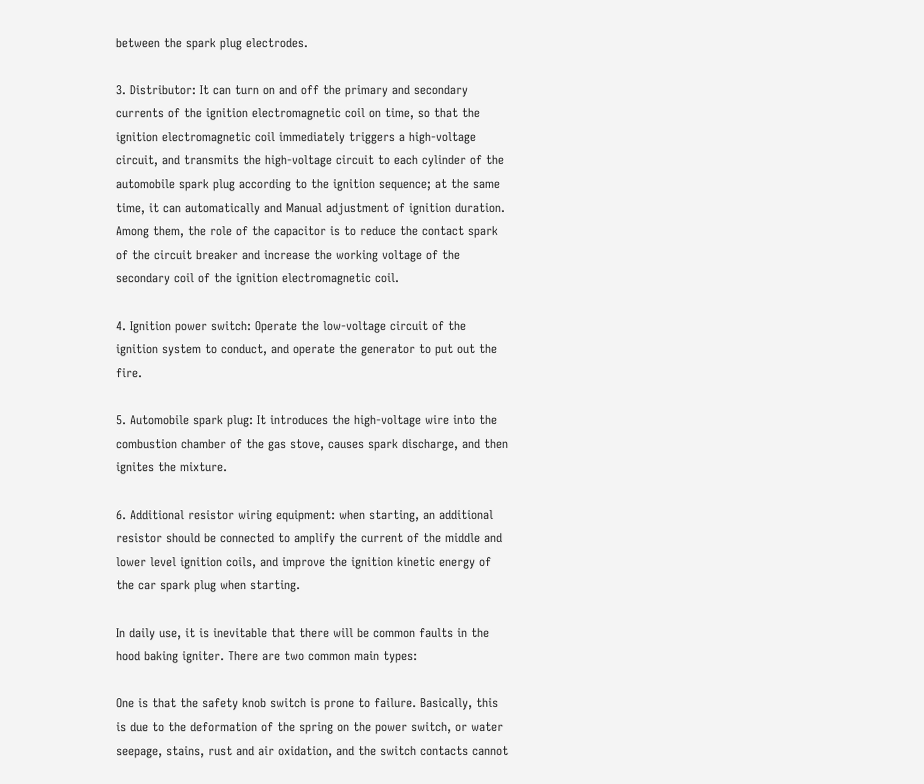between the spark plug electrodes.

3. Distributor: It can turn on and off the primary and secondary currents of the ignition electromagnetic coil on time, so that the ignition electromagnetic coil immediately triggers a high-voltage circuit, and transmits the high-voltage circuit to each cylinder of the automobile spark plug according to the ignition sequence; at the same time, it can automatically and Manual adjustment of ignition duration. Among them, the role of the capacitor is to reduce the contact spark of the circuit breaker and increase the working voltage of the secondary coil of the ignition electromagnetic coil.

4. Ignition power switch: Operate the low-voltage circuit of the ignition system to conduct, and operate the generator to put out the fire.

5. Automobile spark plug: It introduces the high-voltage wire into the combustion chamber of the gas stove, causes spark discharge, and then ignites the mixture.

6. Additional resistor wiring equipment: when starting, an additional resistor should be connected to amplify the current of the middle and lower level ignition coils, and improve the ignition kinetic energy of the car spark plug when starting.

In daily use, it is inevitable that there will be common faults in the hood baking igniter. There are two common main types:

One is that the safety knob switch is prone to failure. Basically, this is due to the deformation of the spring on the power switch, or water seepage, stains, rust and air oxidation, and the switch contacts cannot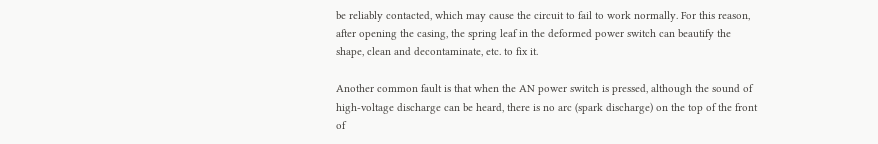be reliably contacted, which may cause the circuit to fail to work normally. For this reason, after opening the casing, the spring leaf in the deformed power switch can beautify the shape, clean and decontaminate, etc. to fix it.

Another common fault is that when the AN power switch is pressed, although the sound of high-voltage discharge can be heard, there is no arc (spark discharge) on the top of the front of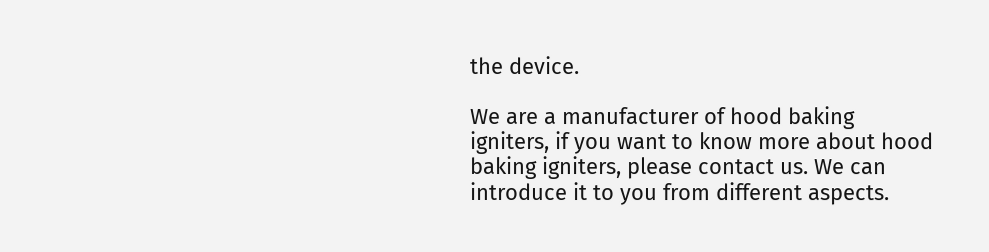the device.

We are a manufacturer of hood baking igniters, if you want to know more about hood baking igniters, please contact us. We can introduce it to you from different aspects.